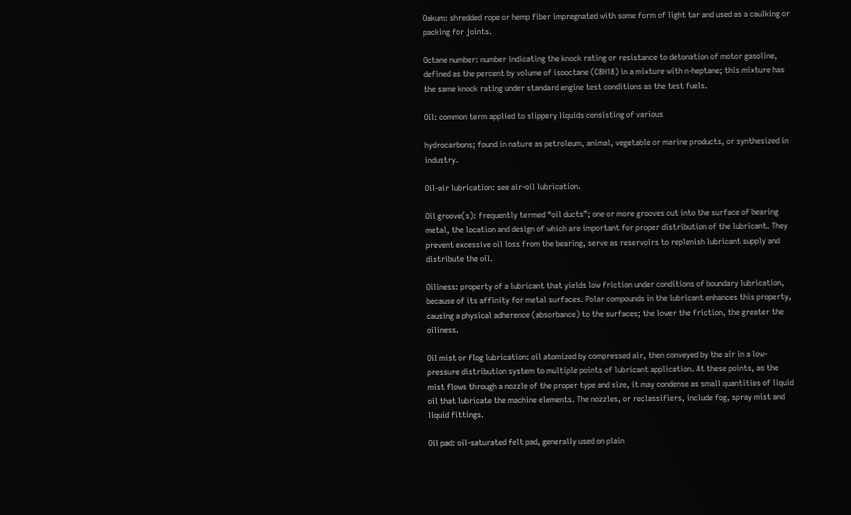Oakum: shredded rope or hemp fiber impregnated with some form of light tar and used as a caulking or packing for joints.

Octane number: number indicating the knock rating or resistance to detonation of motor gasoline, defined as the percent by volume of isooctane (C8H18) in a mixture with n-heptane; this mixture has the same knock rating under standard engine test conditions as the test fuels.

Oil: common term applied to slippery liquids consisting of various

hydrocarbons; found in nature as petroleum, animal, vegetable or marine products, or synthesized in industry.

Oil-air lubrication: see air-oil lubrication.

Oil groove(s): frequently termed “oil ducts”; one or more grooves cut into the surface of bearing metal, the location and design of which are important for proper distribution of the lubricant. They prevent excessive oil loss from the bearing, serve as reservoirs to replenish lubricant supply and distribute the oil.

Oiliness: property of a lubricant that yields low friction under conditions of boundary lubrication, because of its affinity for metal surfaces. Polar compounds in the lubricant enhances this property, causing a physical adherence (absorbance) to the surfaces; the lower the friction, the greater the oiliness.

Oil mist or flog lubrication: oil atomized by compressed air, then conveyed by the air in a low- pressure distribution system to multiple points of lubricant application. At these points, as the mist flows through a nozzle of the proper type and size, it may condense as small quantities of liquid oil that lubricate the machine elements. The nozzles, or reclassifiers, include fog, spray mist and liquid fittings.

Oil pad: oil-saturated felt pad, generally used on plain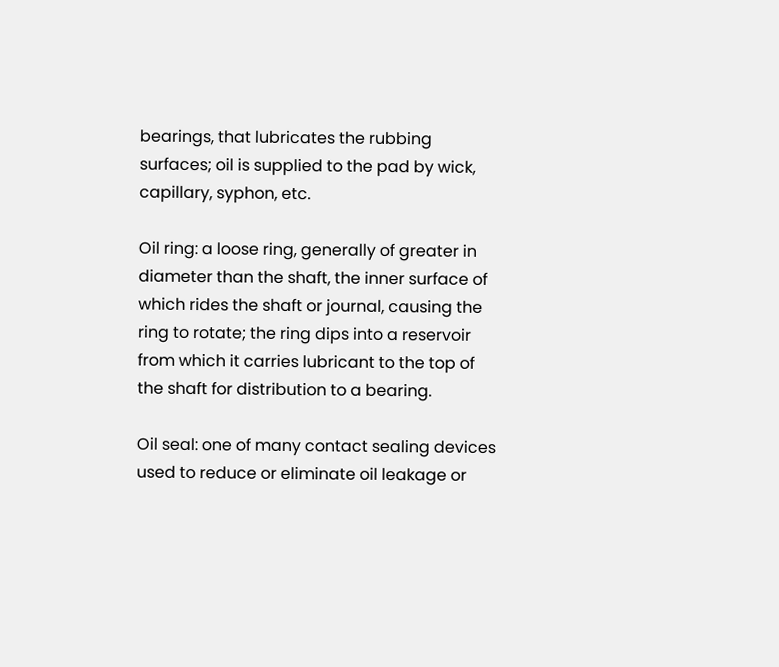bearings, that lubricates the rubbing surfaces; oil is supplied to the pad by wick, capillary, syphon, etc.

Oil ring: a loose ring, generally of greater in diameter than the shaft, the inner surface of which rides the shaft or journal, causing the ring to rotate; the ring dips into a reservoir from which it carries lubricant to the top of the shaft for distribution to a bearing.

Oil seal: one of many contact sealing devices used to reduce or eliminate oil leakage or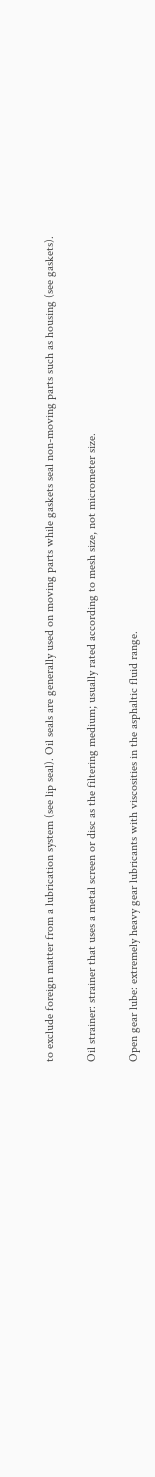to exclude foreign matter from a lubrication system (see lip seal). Oil seals are generally used on moving parts while gaskets seal non-moving parts such as housing (see gaskets).

Oil strainer: strainer that uses a metal screen or disc as the filtering medium; usually rated according to mesh size, not micrometer size.

Open gear lube: extremely heavy gear lubricants with viscosities in the asphaltic fluid range.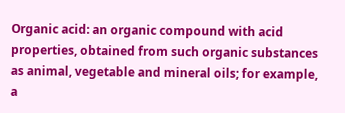Organic acid: an organic compound with acid properties, obtained from such organic substances as animal, vegetable and mineral oils; for example, a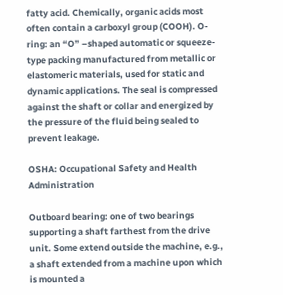fatty acid. Chemically, organic acids most often contain a carboxyl group (COOH). O-ring: an “O” –shaped automatic or squeeze-type packing manufactured from metallic or elastomeric materials, used for static and dynamic applications. The seal is compressed against the shaft or collar and energized by the pressure of the fluid being sealed to prevent leakage.

OSHA: Occupational Safety and Health Administration

Outboard bearing: one of two bearings supporting a shaft farthest from the drive unit. Some extend outside the machine, e.g., a shaft extended from a machine upon which is mounted a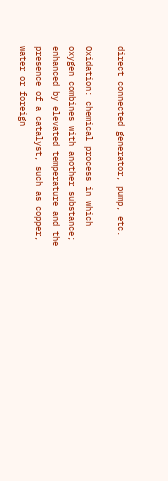direct connected generator, pump, etc.

Oxidation: chemical process in which oxygen combines with another substance; enhanced by elevated temperature and the presence of a catalyst, such as copper, water or foreign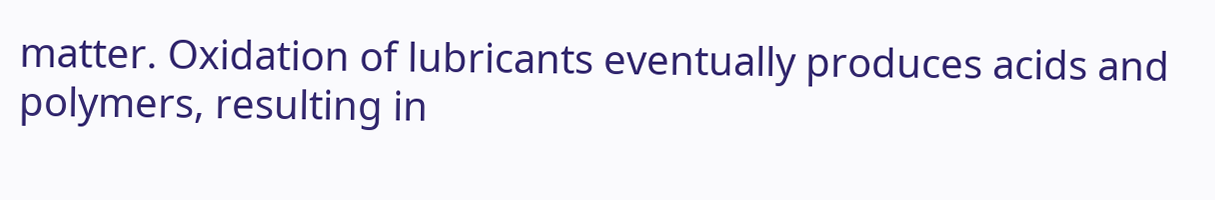matter. Oxidation of lubricants eventually produces acids and polymers, resulting in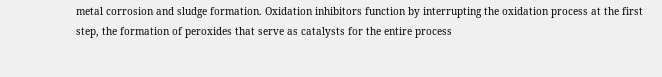metal corrosion and sludge formation. Oxidation inhibitors function by interrupting the oxidation process at the first step, the formation of peroxides that serve as catalysts for the entire process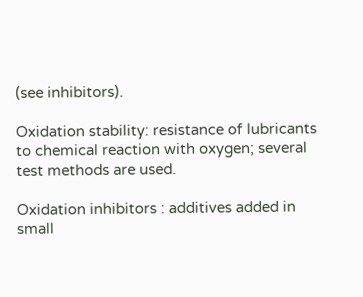(see inhibitors).

Oxidation stability: resistance of lubricants to chemical reaction with oxygen; several test methods are used.

Oxidation inhibitors : additives added in small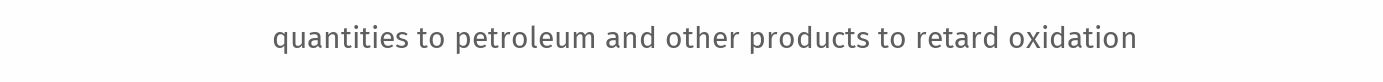quantities to petroleum and other products to retard oxidation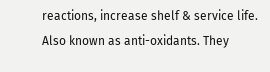reactions, increase shelf & service life. Also known as anti-oxidants. They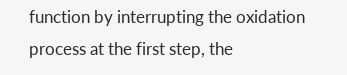function by interrupting the oxidation process at the first step, the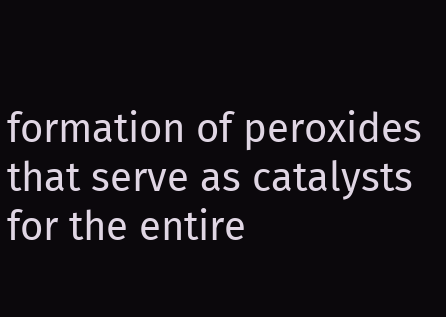formation of peroxides that serve as catalysts for the entire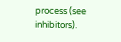process (see inhibitors).